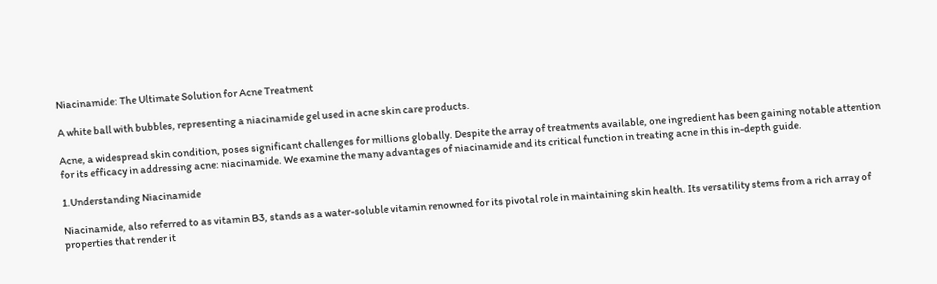Niacinamide: The Ultimate Solution for Acne Treatment

A white ball with bubbles, representing a niacinamide gel used in acne skin care products.

Acne, a widespread skin condition, poses significant challenges for millions globally. Despite the array of treatments available, one ingredient has been gaining notable attention for its efficacy in addressing acne: niacinamide. We examine the many advantages of niacinamide and its critical function in treating acne in this in-depth guide.

1.Understanding Niacinamide

Niacinamide, also referred to as vitamin B3, stands as a water-soluble vitamin renowned for its pivotal role in maintaining skin health. Its versatility stems from a rich array of properties that render it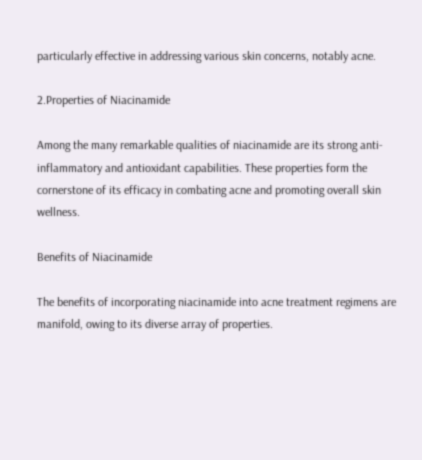particularly effective in addressing various skin concerns, notably acne.

2.Properties of Niacinamide

Among the many remarkable qualities of niacinamide are its strong anti-inflammatory and antioxidant capabilities. These properties form the cornerstone of its efficacy in combating acne and promoting overall skin wellness.

Benefits of Niacinamide

The benefits of incorporating niacinamide into acne treatment regimens are manifold, owing to its diverse array of properties.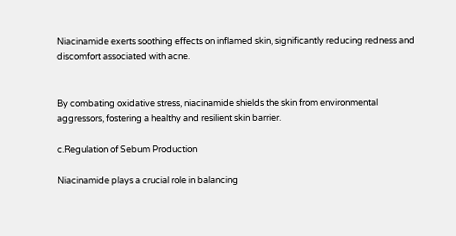Niacinamide exerts soothing effects on inflamed skin, significantly reducing redness and discomfort associated with acne.


By combating oxidative stress, niacinamide shields the skin from environmental aggressors, fostering a healthy and resilient skin barrier.

c.Regulation of Sebum Production

Niacinamide plays a crucial role in balancing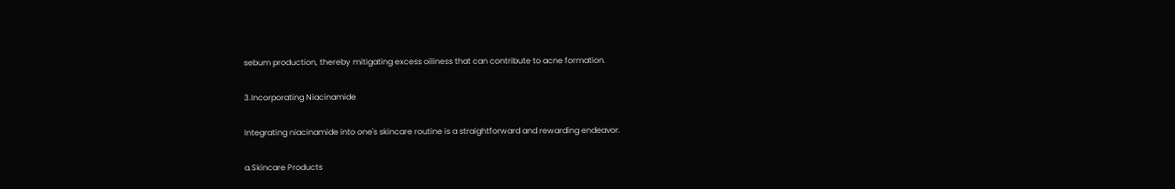sebum production, thereby mitigating excess oiliness that can contribute to acne formation.

3.Incorporating Niacinamide

Integrating niacinamide into one's skincare routine is a straightforward and rewarding endeavor.

a.Skincare Products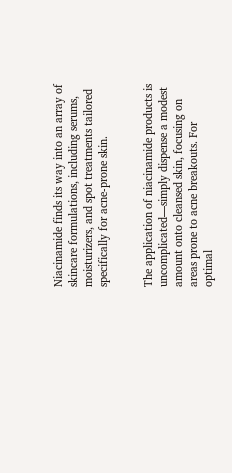Niacinamide finds its way into an array of skincare formulations, including serums, moisturizers, and spot treatments tailored specifically for acne-prone skin.


The application of niacinamide products is uncomplicated—simply dispense a modest amount onto cleansed skin, focusing on areas prone to acne breakouts. For optimal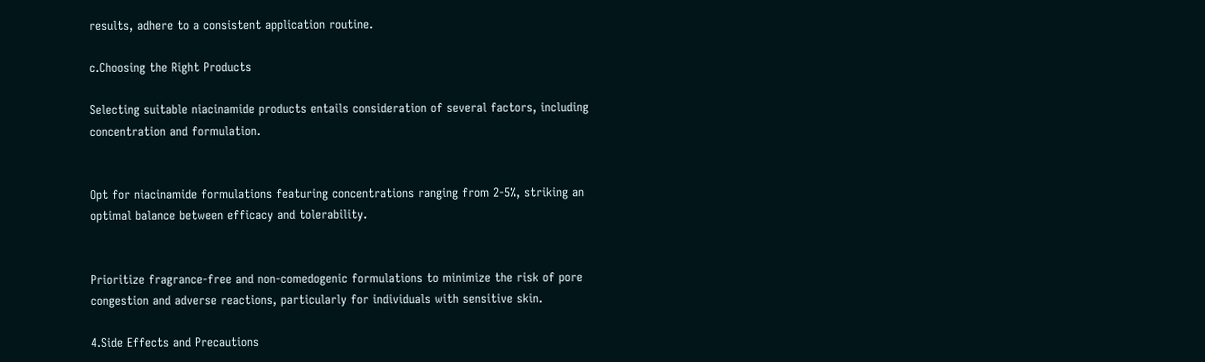results, adhere to a consistent application routine.

c.Choosing the Right Products

Selecting suitable niacinamide products entails consideration of several factors, including concentration and formulation.


Opt for niacinamide formulations featuring concentrations ranging from 2-5%, striking an optimal balance between efficacy and tolerability.


Prioritize fragrance-free and non-comedogenic formulations to minimize the risk of pore congestion and adverse reactions, particularly for individuals with sensitive skin.

4.Side Effects and Precautions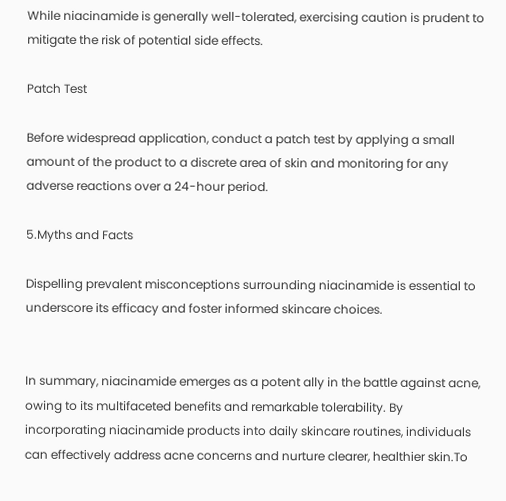While niacinamide is generally well-tolerated, exercising caution is prudent to mitigate the risk of potential side effects.

Patch Test

Before widespread application, conduct a patch test by applying a small amount of the product to a discrete area of skin and monitoring for any adverse reactions over a 24-hour period.

5.Myths and Facts

Dispelling prevalent misconceptions surrounding niacinamide is essential to underscore its efficacy and foster informed skincare choices.


In summary, niacinamide emerges as a potent ally in the battle against acne, owing to its multifaceted benefits and remarkable tolerability. By incorporating niacinamide products into daily skincare routines, individuals can effectively address acne concerns and nurture clearer, healthier skin.To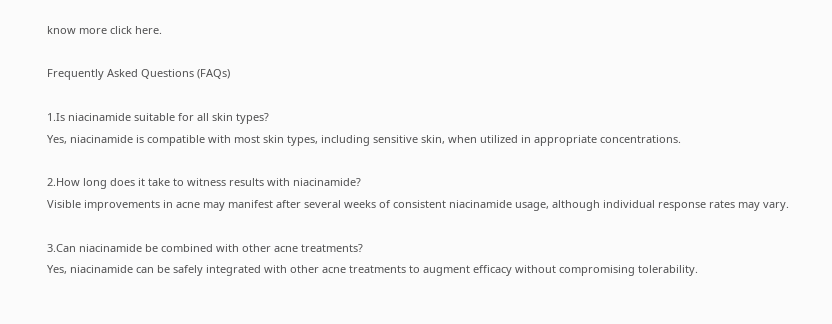know more click here.

Frequently Asked Questions (FAQs)

1.Is niacinamide suitable for all skin types?
Yes, niacinamide is compatible with most skin types, including sensitive skin, when utilized in appropriate concentrations.

2.How long does it take to witness results with niacinamide?
Visible improvements in acne may manifest after several weeks of consistent niacinamide usage, although individual response rates may vary.

3.Can niacinamide be combined with other acne treatments?
Yes, niacinamide can be safely integrated with other acne treatments to augment efficacy without compromising tolerability.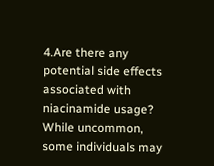4.Are there any potential side effects associated with niacinamide usage?
While uncommon, some individuals may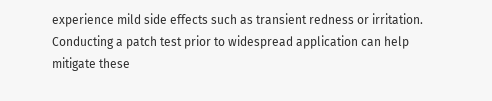experience mild side effects such as transient redness or irritation. Conducting a patch test prior to widespread application can help mitigate these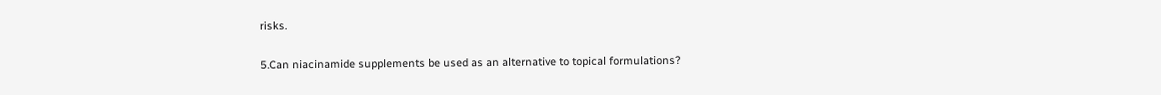risks.

5.Can niacinamide supplements be used as an alternative to topical formulations?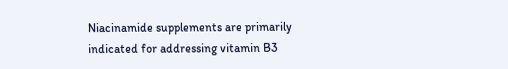Niacinamide supplements are primarily indicated for addressing vitamin B3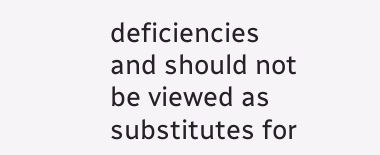deficiencies and should not be viewed as substitutes for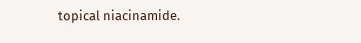topical niacinamide.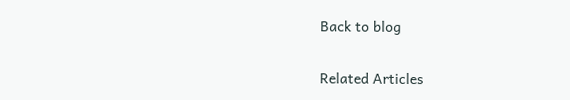Back to blog


Related Articles